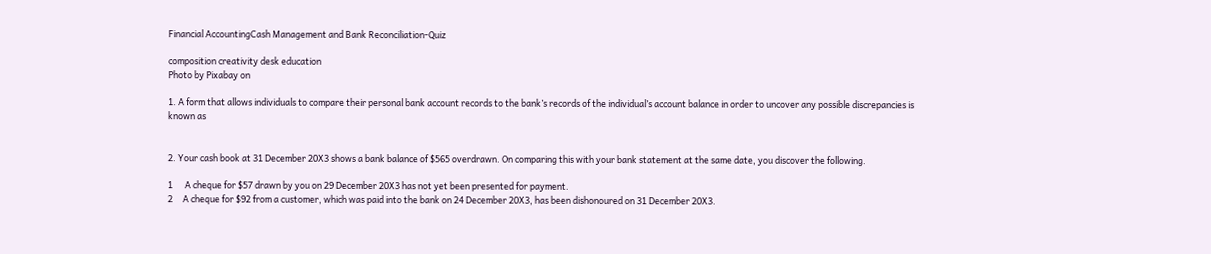Financial AccountingCash Management and Bank Reconciliation-Quiz

composition creativity desk education
Photo by Pixabay on

1. A form that allows individuals to compare their personal bank account records to the bank’s records of the individual’s account balance in order to uncover any possible discrepancies is known as


2. Your cash book at 31 December 20X3 shows a bank balance of $565 overdrawn. On comparing this with your bank statement at the same date, you discover the following.

1      A cheque for $57 drawn by you on 29 December 20X3 has not yet been presented for payment.
2     A cheque for $92 from a customer, which was paid into the bank on 24 December 20X3, has been dishonoured on 31 December 20X3.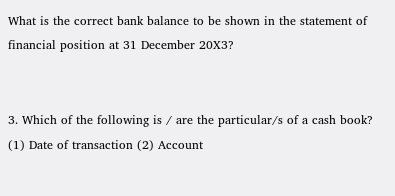What is the correct bank balance to be shown in the statement of financial position at 31 December 20X3?


3. Which of the following is / are the particular/s of a cash book? (1) Date of transaction (2) Account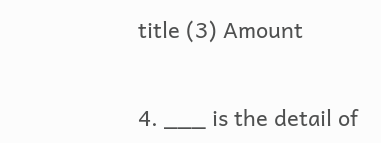title (3) Amount


4. ___ is the detail of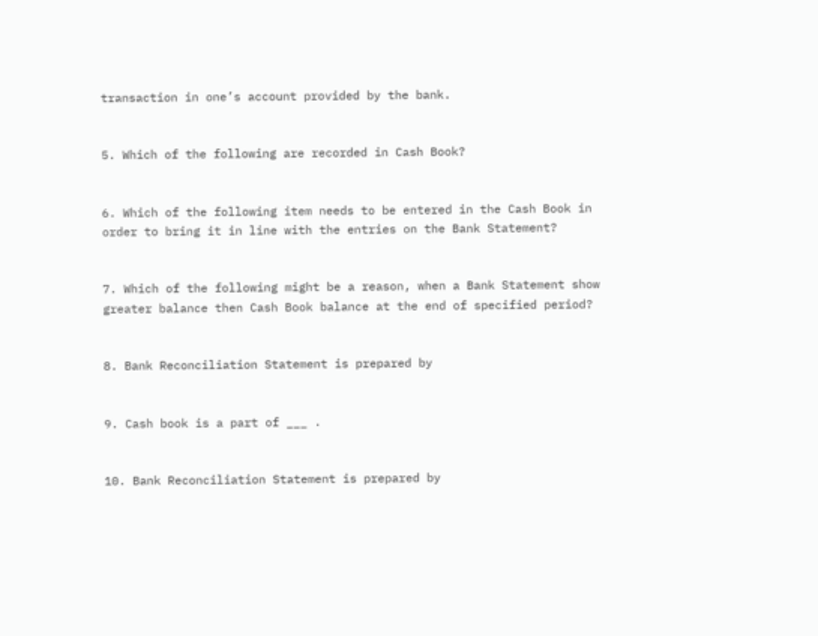transaction in one’s account provided by the bank.


5. Which of the following are recorded in Cash Book?


6. Which of the following item needs to be entered in the Cash Book in order to bring it in line with the entries on the Bank Statement?


7. Which of the following might be a reason, when a Bank Statement show greater balance then Cash Book balance at the end of specified period?


8. Bank Reconciliation Statement is prepared by


9. Cash book is a part of ___ .


10. Bank Reconciliation Statement is prepared by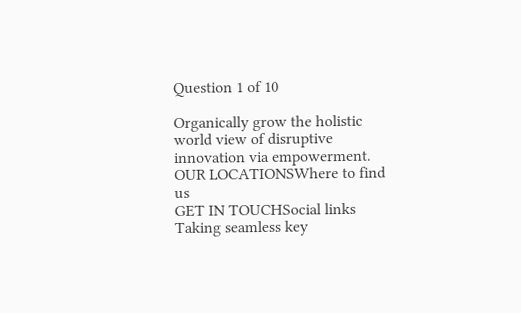Question 1 of 10

Organically grow the holistic world view of disruptive innovation via empowerment.
OUR LOCATIONSWhere to find us
GET IN TOUCHSocial links
Taking seamless key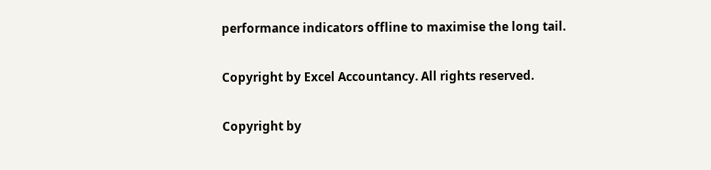performance indicators offline to maximise the long tail.

Copyright by Excel Accountancy. All rights reserved.

Copyright by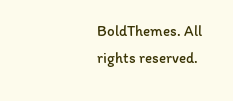BoldThemes. All rights reserved.